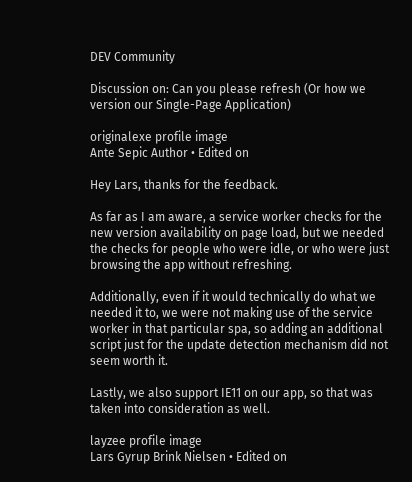DEV Community

Discussion on: Can you please refresh (Or how we version our Single-Page Application)

originalexe profile image
Ante Sepic Author • Edited on

Hey Lars, thanks for the feedback.

As far as I am aware, a service worker checks for the new version availability on page load, but we needed the checks for people who were idle, or who were just browsing the app without refreshing.

Additionally, even if it would technically do what we needed it to, we were not making use of the service worker in that particular spa, so adding an additional script just for the update detection mechanism did not seem worth it.

Lastly, we also support IE11 on our app, so that was taken into consideration as well.

layzee profile image
Lars Gyrup Brink Nielsen • Edited on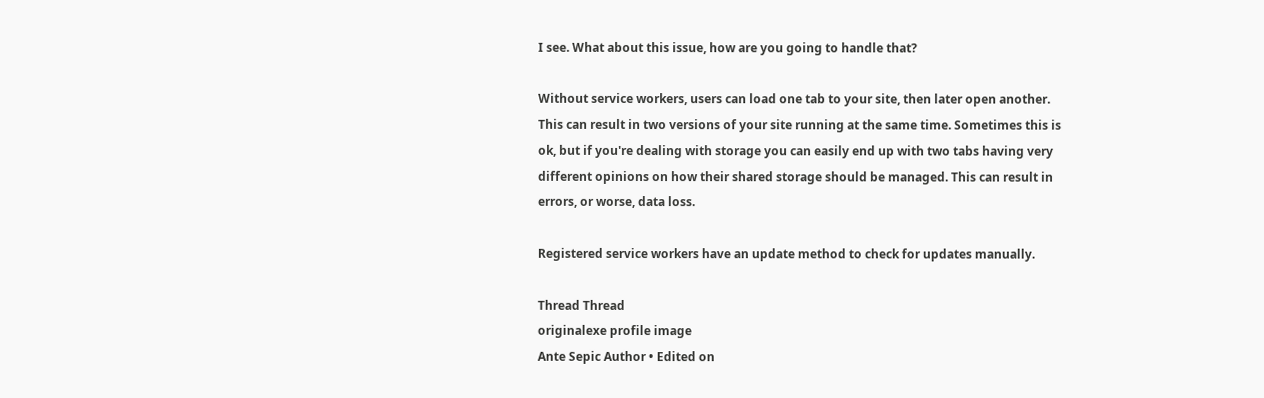I see. What about this issue, how are you going to handle that?

Without service workers, users can load one tab to your site, then later open another. This can result in two versions of your site running at the same time. Sometimes this is ok, but if you're dealing with storage you can easily end up with two tabs having very different opinions on how their shared storage should be managed. This can result in errors, or worse, data loss.

Registered service workers have an update method to check for updates manually.

Thread Thread
originalexe profile image
Ante Sepic Author • Edited on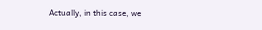Actually, in this case, we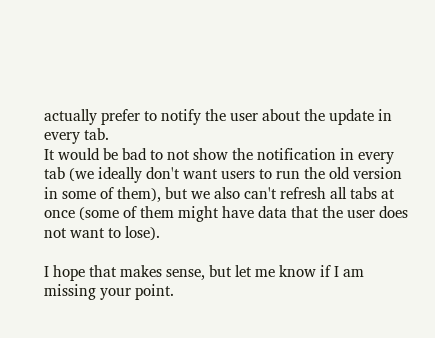actually prefer to notify the user about the update in every tab.
It would be bad to not show the notification in every tab (we ideally don't want users to run the old version in some of them), but we also can't refresh all tabs at once (some of them might have data that the user does not want to lose).

I hope that makes sense, but let me know if I am missing your point.